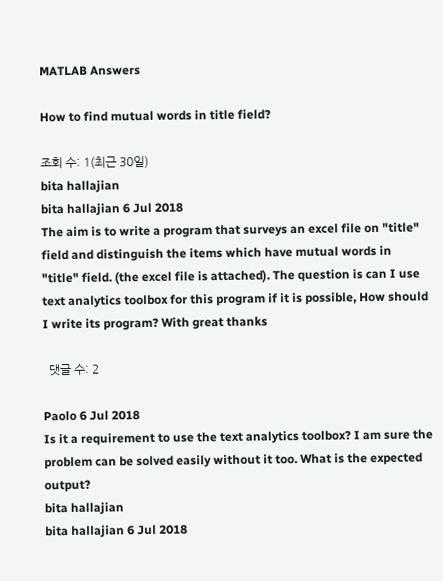MATLAB Answers

How to find mutual words in title field?

조회 수: 1(최근 30일)
bita hallajian
bita hallajian 6 Jul 2018
The aim is to write a program that surveys an excel file on "title" field and distinguish the items which have mutual words in "title" field. (the excel file is attached). The question is can I use text analytics toolbox for this program if it is possible, How should I write its program? With great thanks

  댓글 수: 2

Paolo 6 Jul 2018
Is it a requirement to use the text analytics toolbox? I am sure the problem can be solved easily without it too. What is the expected output?
bita hallajian
bita hallajian 6 Jul 2018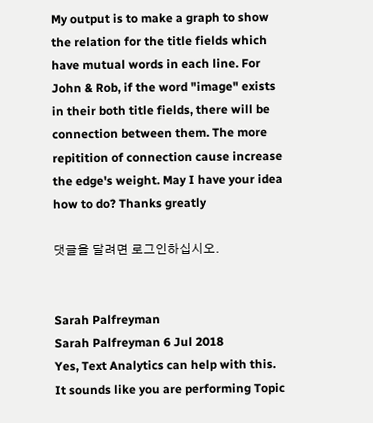My output is to make a graph to show the relation for the title fields which have mutual words in each line. For John & Rob, if the word "image" exists in their both title fields, there will be connection between them. The more repitition of connection cause increase the edge's weight. May I have your idea how to do? Thanks greatly

댓글을 달려면 로그인하십시오.


Sarah Palfreyman
Sarah Palfreyman 6 Jul 2018
Yes, Text Analytics can help with this. It sounds like you are performing Topic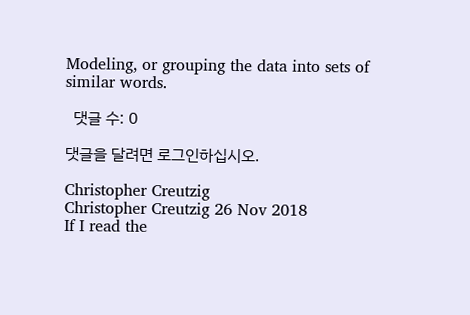Modeling, or grouping the data into sets of similar words.

  댓글 수: 0

댓글을 달려면 로그인하십시오.

Christopher Creutzig
Christopher Creutzig 26 Nov 2018
If I read the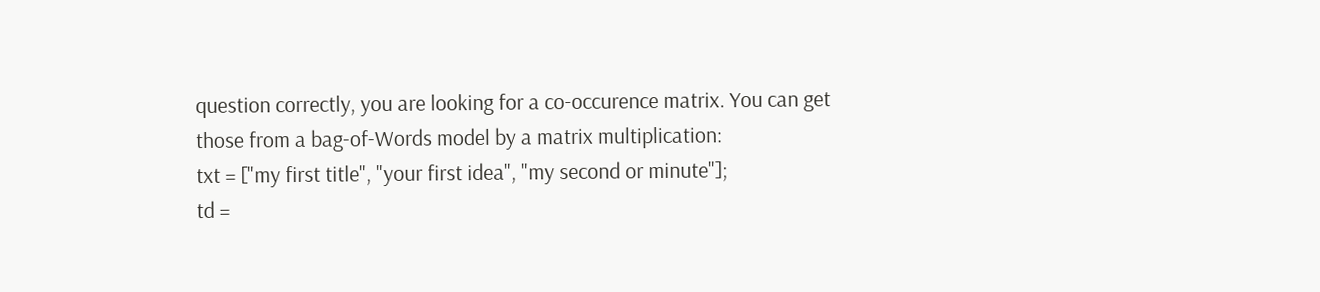question correctly, you are looking for a co-occurence matrix. You can get those from a bag-of-Words model by a matrix multiplication:
txt = ["my first title", "your first idea", "my second or minute"];
td =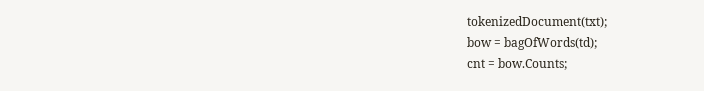tokenizedDocument(txt);
bow = bagOfWords(td);
cnt = bow.Counts;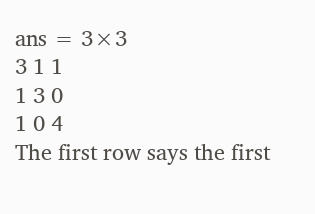ans = 3×3
3 1 1
1 3 0
1 0 4
The first row says the first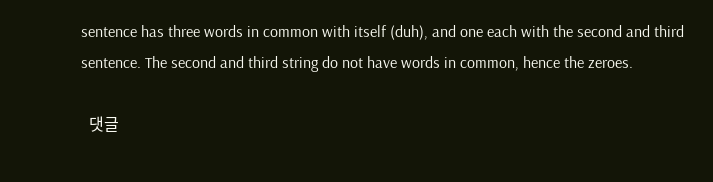sentence has three words in common with itself (duh), and one each with the second and third sentence. The second and third string do not have words in common, hence the zeroes.

  댓글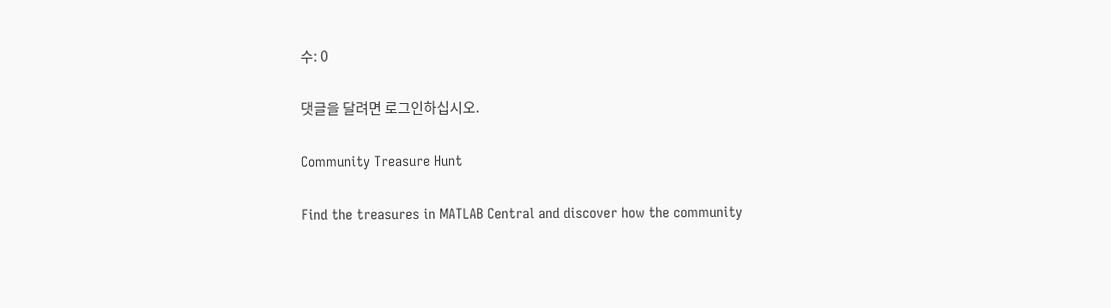수: 0

댓글을 달려면 로그인하십시오.

Community Treasure Hunt

Find the treasures in MATLAB Central and discover how the community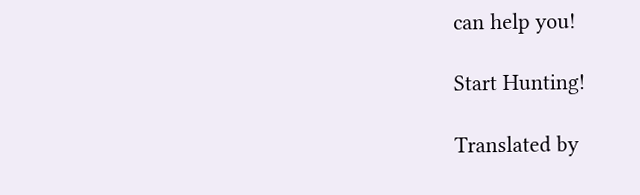can help you!

Start Hunting!

Translated by